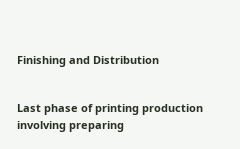Finishing and Distribution


Last phase of printing production involving preparing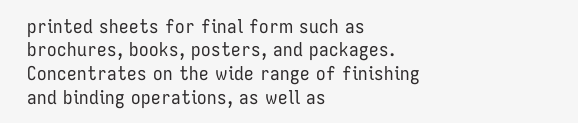printed sheets for final form such as brochures, books, posters, and packages. Concentrates on the wide range of finishing and binding operations, as well as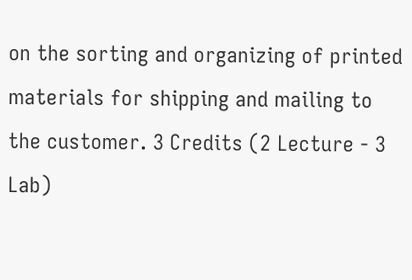on the sorting and organizing of printed materials for shipping and mailing to the customer. 3 Credits (2 Lecture - 3 Lab)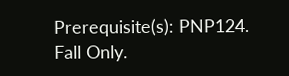Prerequisite(s): PNP124. Fall Only.